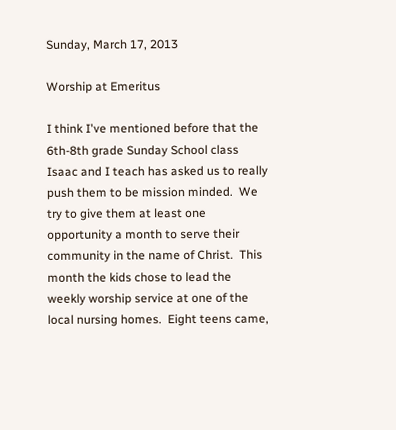Sunday, March 17, 2013

Worship at Emeritus

I think I've mentioned before that the 6th-8th grade Sunday School class Isaac and I teach has asked us to really push them to be mission minded.  We try to give them at least one opportunity a month to serve their community in the name of Christ.  This month the kids chose to lead the weekly worship service at one of the local nursing homes.  Eight teens came,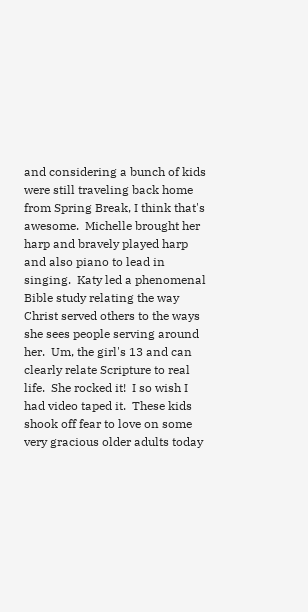and considering a bunch of kids were still traveling back home from Spring Break, I think that's awesome.  Michelle brought her harp and bravely played harp and also piano to lead in singing.  Katy led a phenomenal Bible study relating the way Christ served others to the ways she sees people serving around her.  Um, the girl's 13 and can clearly relate Scripture to real life.  She rocked it!  I so wish I had video taped it.  These kids shook off fear to love on some very gracious older adults today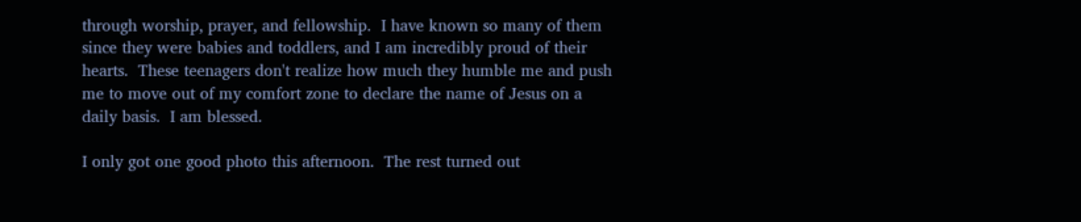through worship, prayer, and fellowship.  I have known so many of them since they were babies and toddlers, and I am incredibly proud of their hearts.  These teenagers don't realize how much they humble me and push me to move out of my comfort zone to declare the name of Jesus on a daily basis.  I am blessed.

I only got one good photo this afternoon.  The rest turned out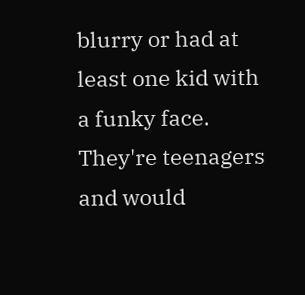blurry or had at least one kid with a funky face.  They're teenagers and would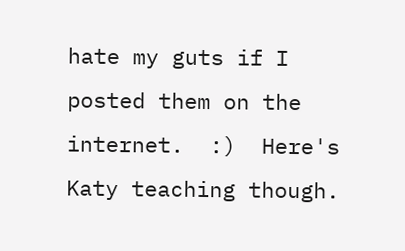hate my guts if I posted them on the internet.  :)  Here's Katy teaching though.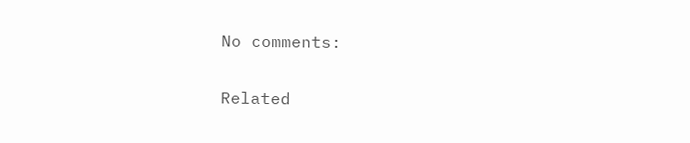No comments:

Related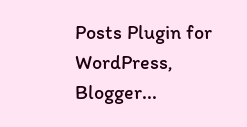Posts Plugin for WordPress, Blogger...